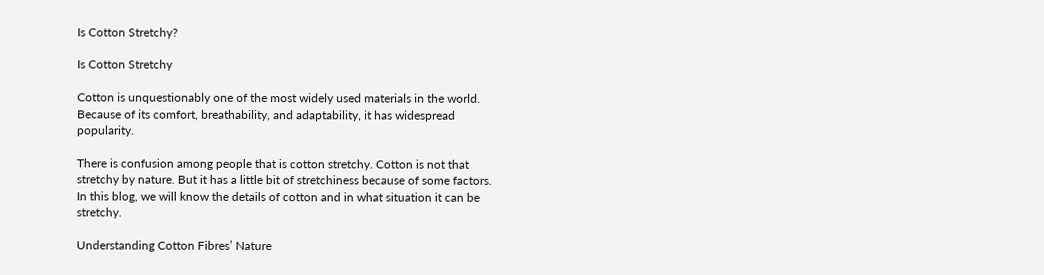Is Cotton Stretchy?

Is Cotton Stretchy

Cotton is unquestionably one of the most widely used materials in the world. Because of its comfort, breathability, and adaptability, it has widespread popularity.

There is confusion among people that is cotton stretchy. Cotton is not that stretchy by nature. But it has a little bit of stretchiness because of some factors. In this blog, we will know the details of cotton and in what situation it can be stretchy.

Understanding Cotton Fibres’ Nature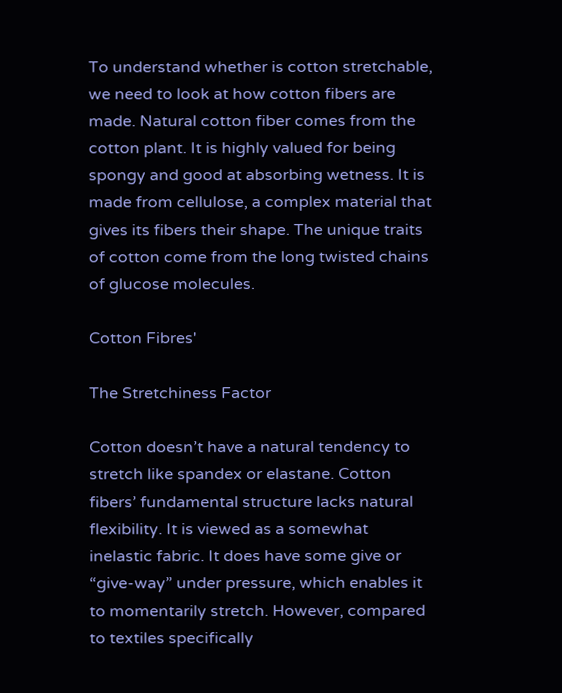To understand whether is cotton stretchable, we need to look at how cotton fibers are made. Natural cotton fiber comes from the cotton plant. It is highly valued for being spongy and good at absorbing wetness. It is made from cellulose, a complex material that gives its fibers their shape. The unique traits of cotton come from the long twisted chains of glucose molecules.

Cotton Fibres'

The Stretchiness Factor

Cotton doesn’t have a natural tendency to stretch like spandex or elastane. Cotton fibers’ fundamental structure lacks natural flexibility. It is viewed as a somewhat inelastic fabric. It does have some give or “give-way” under pressure, which enables it to momentarily stretch. However, compared to textiles specifically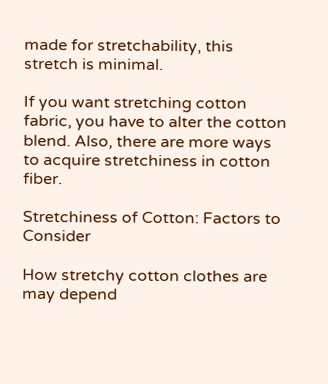made for stretchability, this stretch is minimal.

If you want stretching cotton fabric, you have to alter the cotton blend. Also, there are more ways to acquire stretchiness in cotton fiber.

Stretchiness of Cotton: Factors to Consider

How stretchy cotton clothes are may depend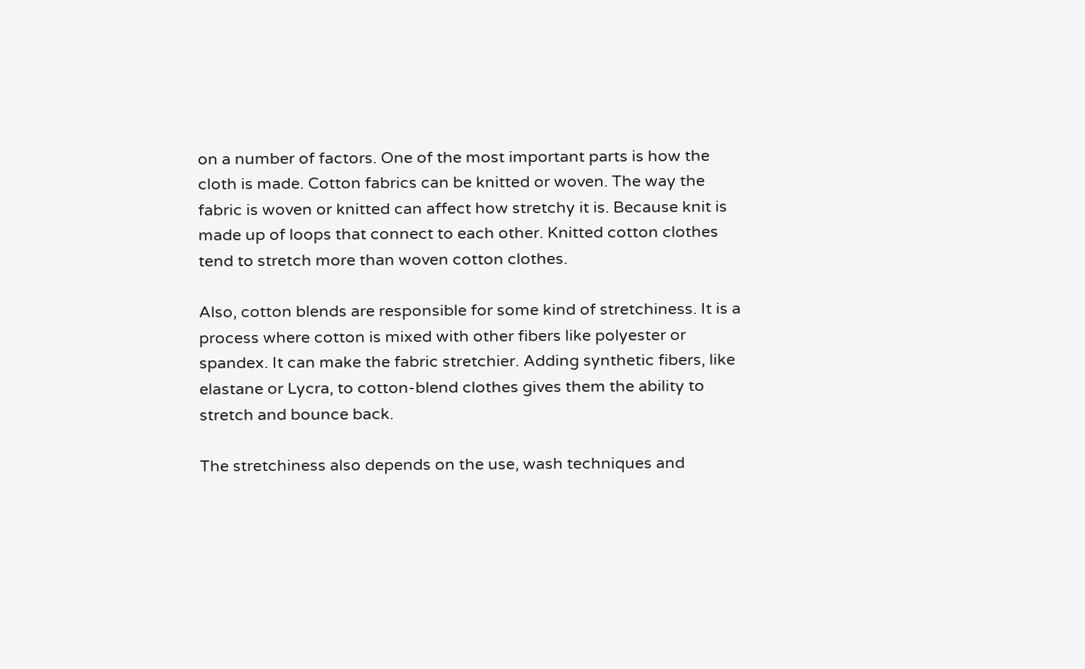on a number of factors. One of the most important parts is how the cloth is made. Cotton fabrics can be knitted or woven. The way the fabric is woven or knitted can affect how stretchy it is. Because knit is made up of loops that connect to each other. Knitted cotton clothes tend to stretch more than woven cotton clothes.

Also, cotton blends are responsible for some kind of stretchiness. It is a process where cotton is mixed with other fibers like polyester or spandex. It can make the fabric stretchier. Adding synthetic fibers, like elastane or Lycra, to cotton-blend clothes gives them the ability to stretch and bounce back.

The stretchiness also depends on the use, wash techniques and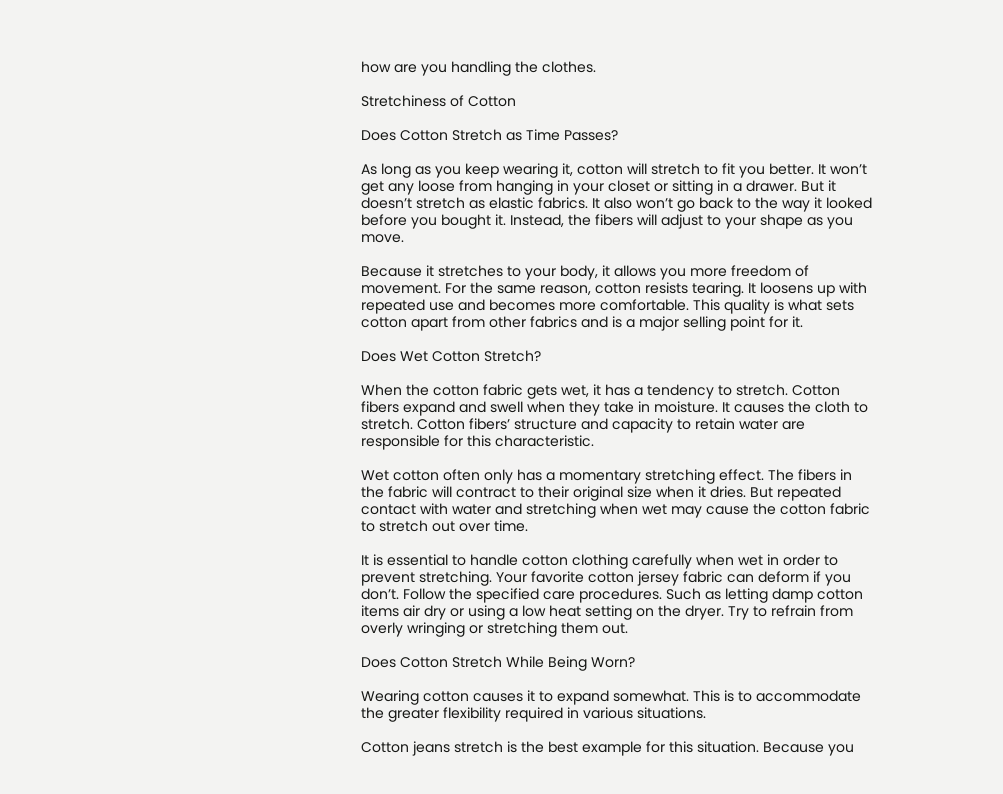how are you handling the clothes.

Stretchiness of Cotton

Does Cotton Stretch as Time Passes?

As long as you keep wearing it, cotton will stretch to fit you better. It won’t get any loose from hanging in your closet or sitting in a drawer. But it doesn’t stretch as elastic fabrics. It also won’t go back to the way it looked before you bought it. Instead, the fibers will adjust to your shape as you move.

Because it stretches to your body, it allows you more freedom of movement. For the same reason, cotton resists tearing. It loosens up with repeated use and becomes more comfortable. This quality is what sets cotton apart from other fabrics and is a major selling point for it.

Does Wet Cotton Stretch?

When the cotton fabric gets wet, it has a tendency to stretch. Cotton fibers expand and swell when they take in moisture. It causes the cloth to stretch. Cotton fibers’ structure and capacity to retain water are responsible for this characteristic.

Wet cotton often only has a momentary stretching effect. The fibers in the fabric will contract to their original size when it dries. But repeated contact with water and stretching when wet may cause the cotton fabric to stretch out over time.

It is essential to handle cotton clothing carefully when wet in order to prevent stretching. Your favorite cotton jersey fabric can deform if you don’t. Follow the specified care procedures. Such as letting damp cotton items air dry or using a low heat setting on the dryer. Try to refrain from overly wringing or stretching them out.

Does Cotton Stretch While Being Worn?

Wearing cotton causes it to expand somewhat. This is to accommodate the greater flexibility required in various situations.

Cotton jeans stretch is the best example for this situation. Because you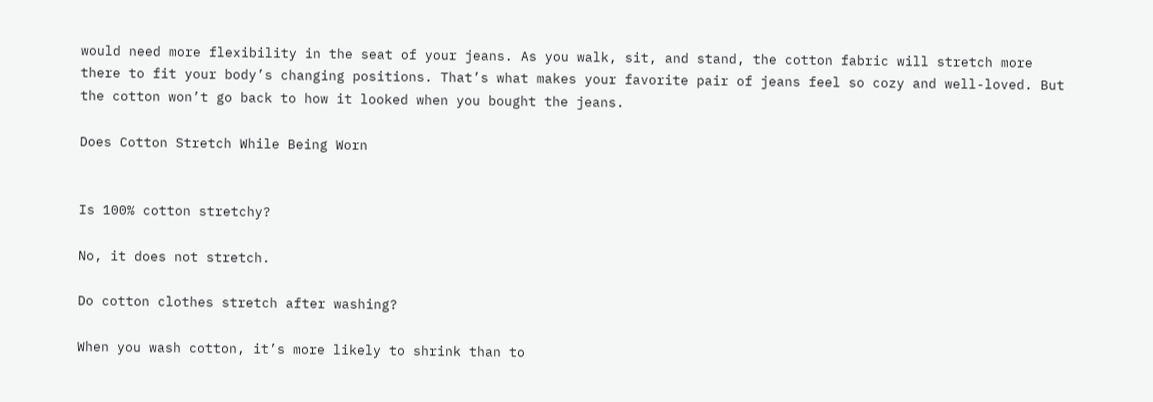would need more flexibility in the seat of your jeans. As you walk, sit, and stand, the cotton fabric will stretch more there to fit your body’s changing positions. That’s what makes your favorite pair of jeans feel so cozy and well-loved. But the cotton won’t go back to how it looked when you bought the jeans.

Does Cotton Stretch While Being Worn


Is 100% cotton stretchy?

No, it does not stretch.

Do cotton clothes stretch after washing?

When you wash cotton, it’s more likely to shrink than to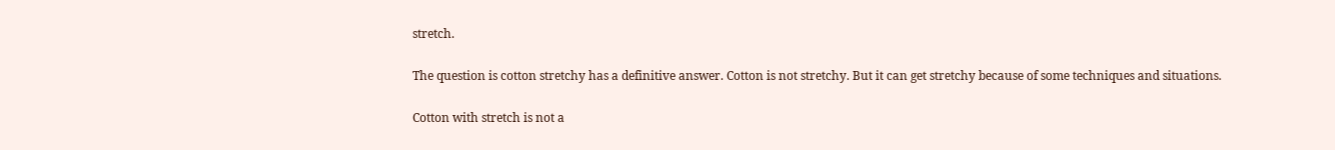stretch.

The question is cotton stretchy has a definitive answer. Cotton is not stretchy. But it can get stretchy because of some techniques and situations.

Cotton with stretch is not a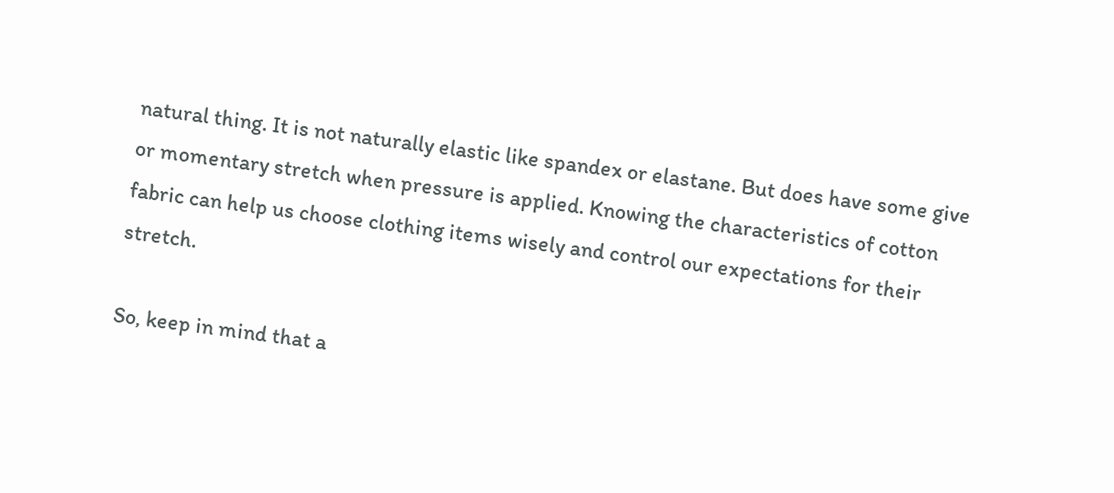natural thing. It is not naturally elastic like spandex or elastane. But does have some give or momentary stretch when pressure is applied. Knowing the characteristics of cotton fabric can help us choose clothing items wisely and control our expectations for their stretch.

So, keep in mind that a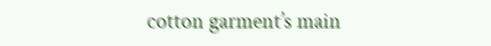cotton garment’s main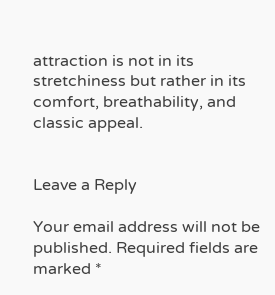attraction is not in its stretchiness but rather in its comfort, breathability, and classic appeal.


Leave a Reply

Your email address will not be published. Required fields are marked *